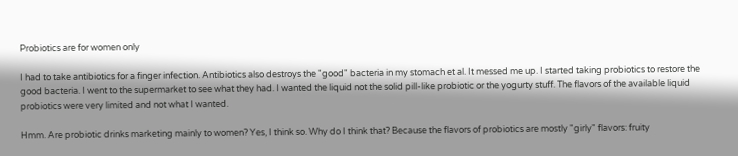Probiotics are for women only

I had to take antibiotics for a finger infection. Antibiotics also destroys the "good" bacteria in my stomach et al. It messed me up. I started taking probiotics to restore the good bacteria. I went to the supermarket to see what they had. I wanted the liquid not the solid pill-like probiotic or the yogurty stuff. The flavors of the available liquid probiotics were very limited and not what I wanted.

Hmm. Are probiotic drinks marketing mainly to women? Yes, I think so. Why do I think that? Because the flavors of probiotics are mostly "girly" flavors: fruity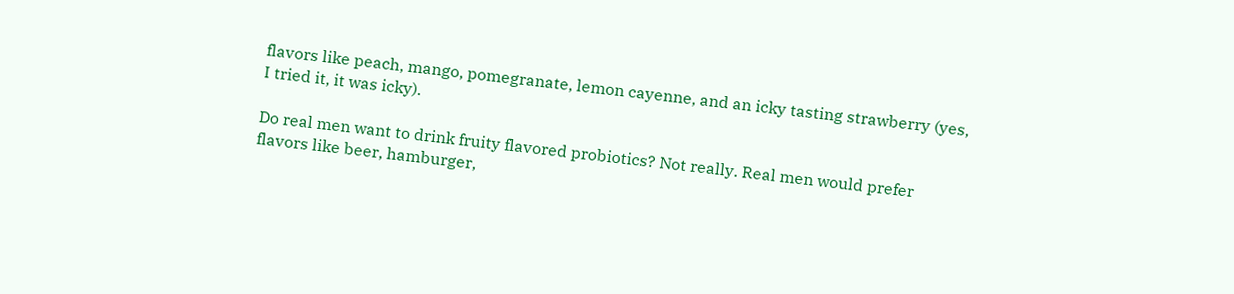flavors like peach, mango, pomegranate, lemon cayenne, and an icky tasting strawberry (yes, I tried it, it was icky).

Do real men want to drink fruity flavored probiotics? Not really. Real men would prefer flavors like beer, hamburger,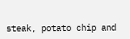steak, potato chip and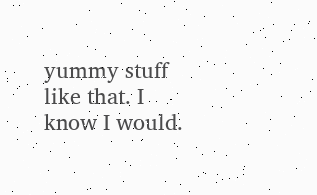yummy stuff like that. I know I would.